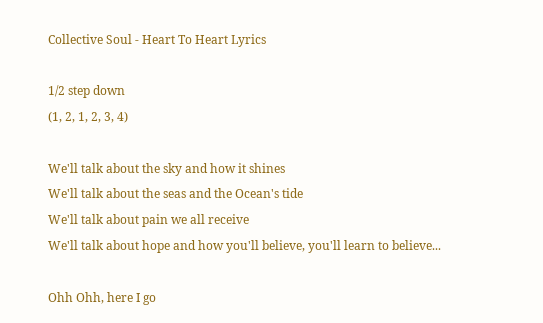Collective Soul - Heart To Heart Lyrics

1/2 step down
(1, 2, 1, 2, 3, 4)

We'll talk about the sky and how it shines
We'll talk about the seas and the Ocean's tide
We'll talk about pain we all receive
We'll talk about hope and how you'll believe, you'll learn to believe...

Ohh Ohh, here I go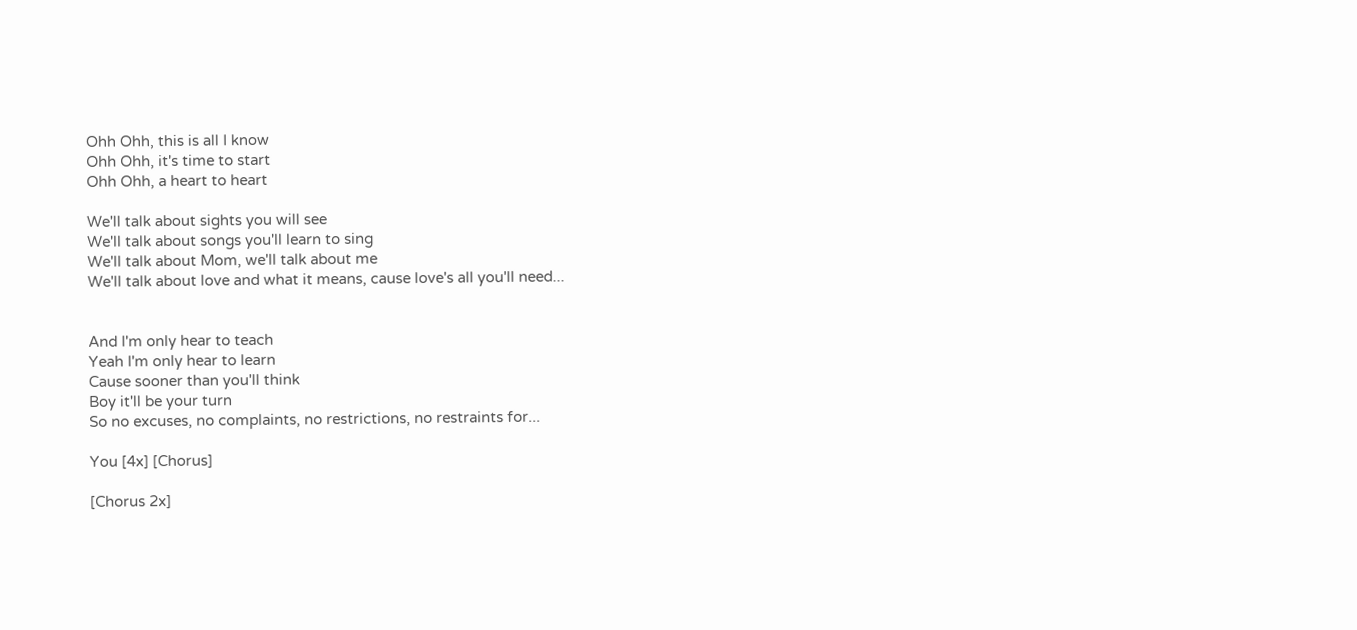Ohh Ohh, this is all I know
Ohh Ohh, it's time to start
Ohh Ohh, a heart to heart

We'll talk about sights you will see
We'll talk about songs you'll learn to sing
We'll talk about Mom, we'll talk about me
We'll talk about love and what it means, cause love's all you'll need...


And I'm only hear to teach
Yeah I'm only hear to learn
Cause sooner than you'll think
Boy it'll be your turn
So no excuses, no complaints, no restrictions, no restraints for...

You [4x] [Chorus]

[Chorus 2x]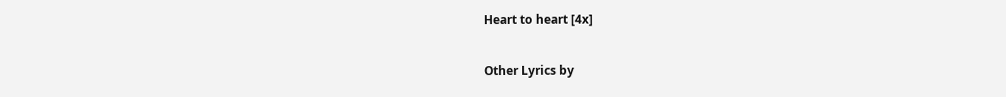Heart to heart [4x]

Other Lyrics by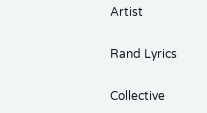Artist

Rand Lyrics

Collective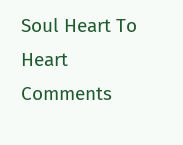Soul Heart To Heart Comments